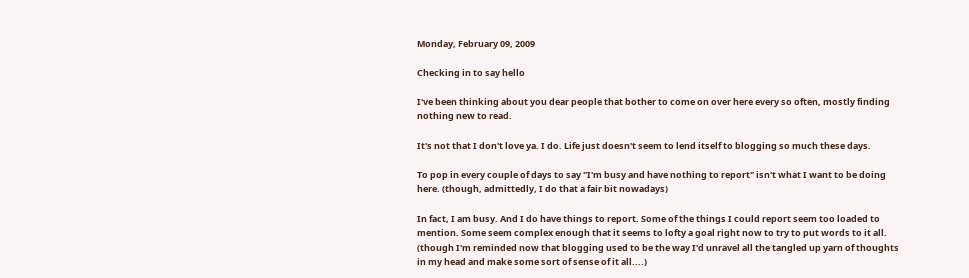Monday, February 09, 2009

Checking in to say hello

I've been thinking about you dear people that bother to come on over here every so often, mostly finding nothing new to read.

It's not that I don't love ya. I do. Life just doesn't seem to lend itself to blogging so much these days.

To pop in every couple of days to say "I'm busy and have nothing to report" isn't what I want to be doing here. (though, admittedly, I do that a fair bit nowadays)

In fact, I am busy. And I do have things to report. Some of the things I could report seem too loaded to mention. Some seem complex enough that it seems to lofty a goal right now to try to put words to it all. (though I'm reminded now that blogging used to be the way I'd unravel all the tangled up yarn of thoughts in my head and make some sort of sense of it all....)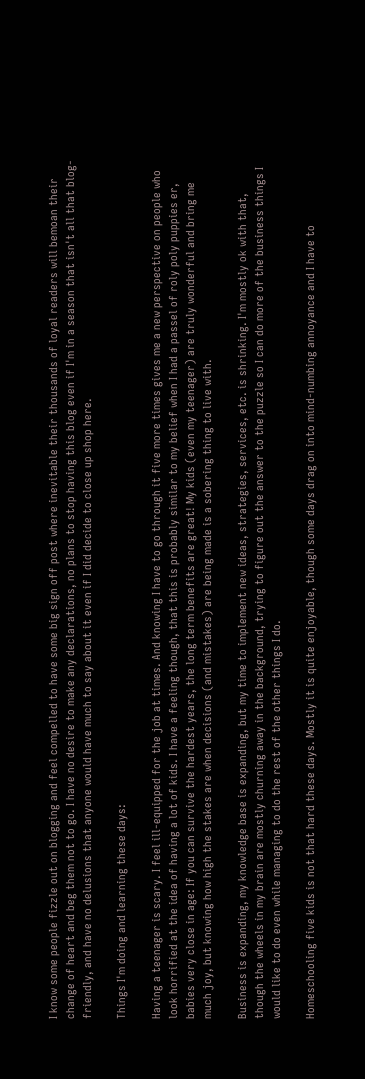I know some people fizzle out on blogging and feel compelled to have some big sign off post where inevitable their thousands of loyal readers will bemoan their change of heart and beg them not to go. I have no desire to make any declarations, no plans to stop having this blog even if I'm in a season that isn't all that blog-friendly, and have no delusions that anyone would have much to say about it even if I did decide to close up shop here.

Things I'm doing and learning these days:

Having a teenager is scary. I feel ill-equipped for the job at times. And knowing I have to go through it five more times gives me a new perspective on people who look horrified at the idea of having a lot of kids. I have a feeling though, that this is probably similar to my belief when I had a passel of roly poly puppies er, babies very close in age: If you can survive the hardest years, the long term benefits are great! My kids (even my teenager) are truly wonderful and bring me much joy, but knowing how high the stakes are when decisions (and mistakes) are being made is a sobering thing to live with.

Business is expanding, my knowledge base is expanding, but my time to implement new ideas, strategies, services, etc. is shrinking. I'm mostly ok with that, though the wheels in my brain are mostly churning away in the background, trying to figure out the answer to the puzzle so I can do more of the business things I would like to do even while managing to do the rest of the other things I do.

Homeschooling five kids is not that hard these days. Mostly it is quite enjoyable, though some days drag on into mind-numbing annoyance and I have to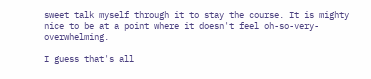sweet talk myself through it to stay the course. It is mighty nice to be at a point where it doesn't feel oh-so-very-overwhelming.

I guess that's all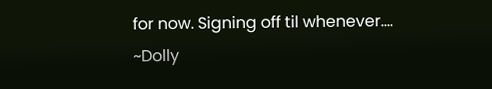for now. Signing off til whenever....
~Dolly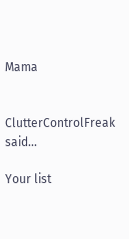Mama


ClutterControlFreak said...

Your list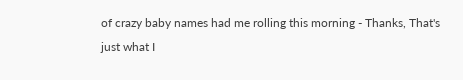of crazy baby names had me rolling this morning - Thanks, That's just what I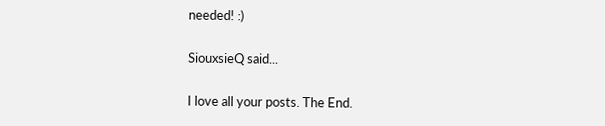needed! :)

SiouxsieQ said...

I love all your posts. The End.